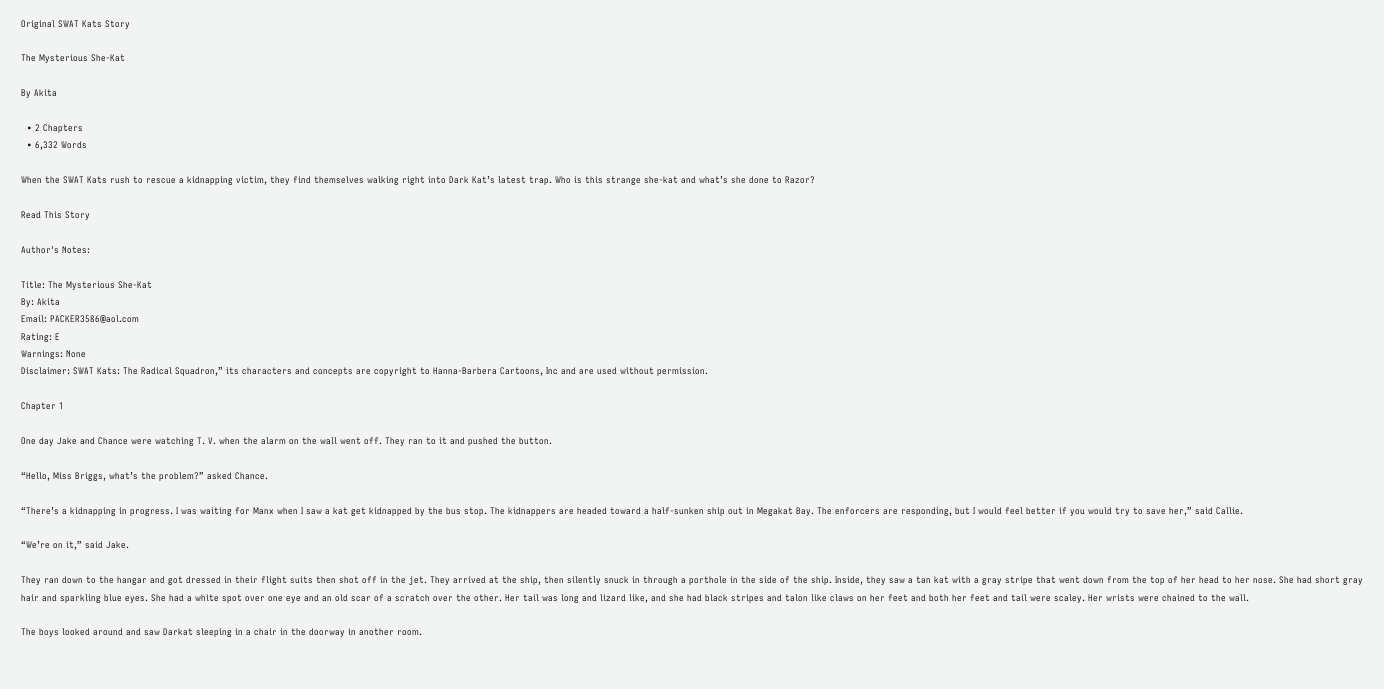Original SWAT Kats Story

The Mysterious She-Kat

By Akita

  • 2 Chapters
  • 6,332 Words

When the SWAT Kats rush to rescue a kidnapping victim, they find themselves walking right into Dark Kat’s latest trap. Who is this strange she-kat and what’s she done to Razor?

Read This Story

Author's Notes:

Title: The Mysterious She-Kat
By: Akita
Email: PACKER3586@aol.com
Rating: E
Warnings: None
Disclaimer: SWAT Kats: The Radical Squadron,” its characters and concepts are copyright to Hanna-Barbera Cartoons, Inc and are used without permission.

Chapter 1

One day Jake and Chance were watching T. V. when the alarm on the wall went off. They ran to it and pushed the button.

“Hello, Miss Briggs, what’s the problem?” asked Chance.

“There’s a kidnapping in progress. I was waiting for Manx when I saw a kat get kidnapped by the bus stop. The kidnappers are headed toward a half-sunken ship out in Megakat Bay. The enforcers are responding, but I would feel better if you would try to save her,” said Callie.

“We’re on it,” said Jake.

They ran down to the hangar and got dressed in their flight suits then shot off in the jet. They arrived at the ship, then silently snuck in through a porthole in the side of the ship. Inside, they saw a tan kat with a gray stripe that went down from the top of her head to her nose. She had short gray hair and sparkling blue eyes. She had a white spot over one eye and an old scar of a scratch over the other. Her tail was long and lizard like, and she had black stripes and talon like claws on her feet and both her feet and tail were scaley. Her wrists were chained to the wall.

The boys looked around and saw Darkat sleeping in a chair in the doorway in another room.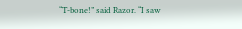“T-bone!” said Razor. “I saw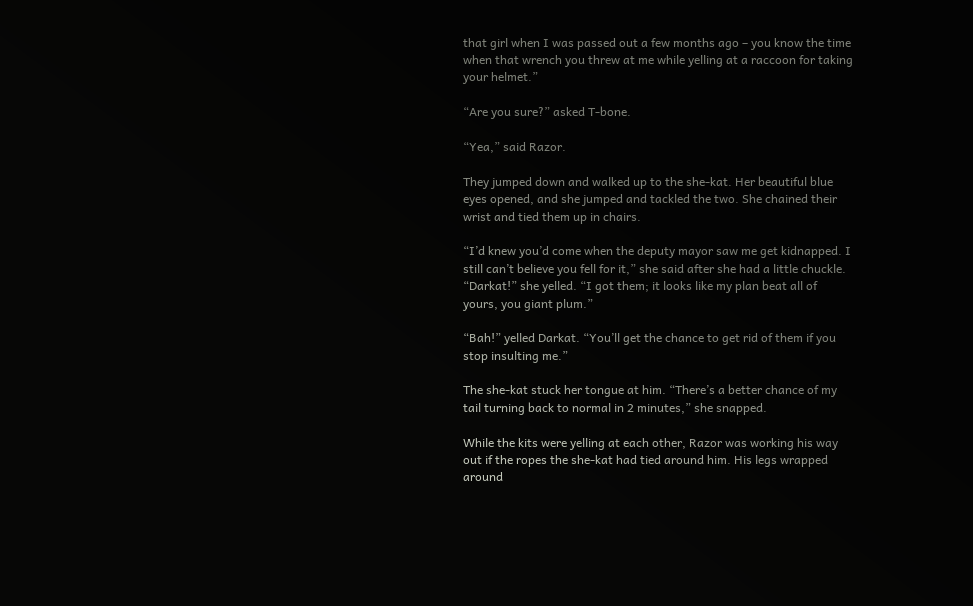that girl when I was passed out a few months ago – you know the time when that wrench you threw at me while yelling at a raccoon for taking your helmet.”

“Are you sure?” asked T-bone.

“Yea,” said Razor.

They jumped down and walked up to the she-kat. Her beautiful blue eyes opened, and she jumped and tackled the two. She chained their wrist and tied them up in chairs.

“I’d knew you’d come when the deputy mayor saw me get kidnapped. I still can’t believe you fell for it,” she said after she had a little chuckle. “Darkat!” she yelled. “I got them; it looks like my plan beat all of yours, you giant plum.”

“Bah!” yelled Darkat. “You’ll get the chance to get rid of them if you stop insulting me.”

The she-kat stuck her tongue at him. “There’s a better chance of my tail turning back to normal in 2 minutes,” she snapped.

While the kits were yelling at each other, Razor was working his way out if the ropes the she-kat had tied around him. His legs wrapped around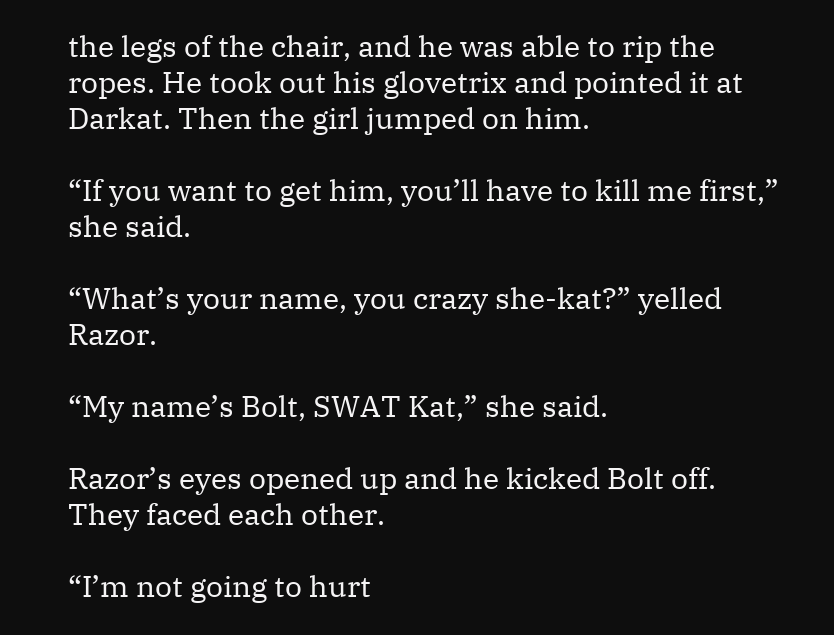the legs of the chair, and he was able to rip the ropes. He took out his glovetrix and pointed it at Darkat. Then the girl jumped on him.

“If you want to get him, you’ll have to kill me first,” she said.

“What’s your name, you crazy she-kat?” yelled Razor.

“My name’s Bolt, SWAT Kat,” she said.

Razor’s eyes opened up and he kicked Bolt off. They faced each other.

“I’m not going to hurt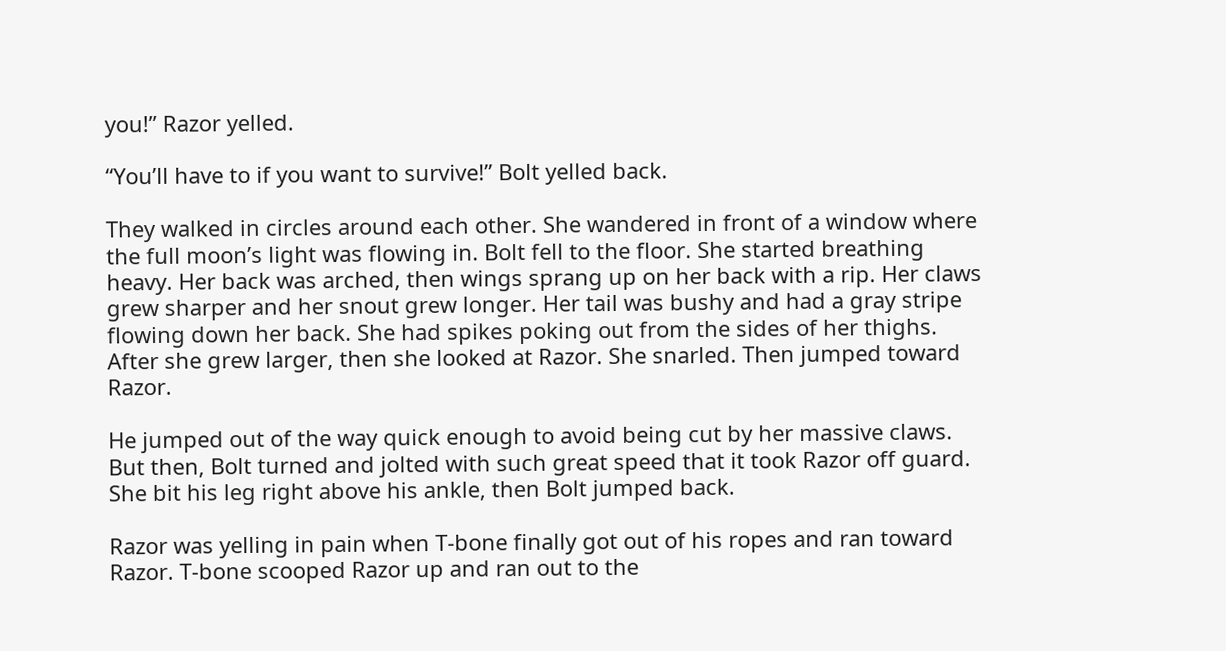you!” Razor yelled.

“You’ll have to if you want to survive!” Bolt yelled back.

They walked in circles around each other. She wandered in front of a window where the full moon’s light was flowing in. Bolt fell to the floor. She started breathing heavy. Her back was arched, then wings sprang up on her back with a rip. Her claws grew sharper and her snout grew longer. Her tail was bushy and had a gray stripe flowing down her back. She had spikes poking out from the sides of her thighs. After she grew larger, then she looked at Razor. She snarled. Then jumped toward Razor.

He jumped out of the way quick enough to avoid being cut by her massive claws. But then, Bolt turned and jolted with such great speed that it took Razor off guard. She bit his leg right above his ankle, then Bolt jumped back.

Razor was yelling in pain when T-bone finally got out of his ropes and ran toward Razor. T-bone scooped Razor up and ran out to the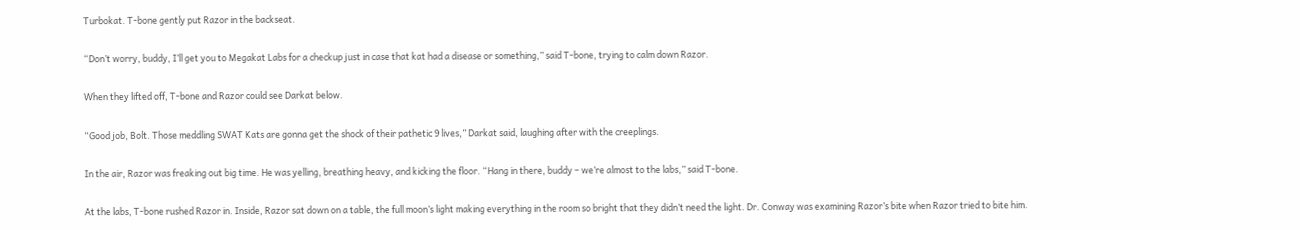Turbokat. T-bone gently put Razor in the backseat.

“Don’t worry, buddy, I’ll get you to Megakat Labs for a checkup just in case that kat had a disease or something,” said T-bone, trying to calm down Razor.

When they lifted off, T-bone and Razor could see Darkat below.

“Good job, Bolt. Those meddling SWAT Kats are gonna get the shock of their pathetic 9 lives,” Darkat said, laughing after with the creeplings.

In the air, Razor was freaking out big time. He was yelling, breathing heavy, and kicking the floor. “Hang in there, buddy – we’re almost to the labs,” said T-bone.

At the labs, T-bone rushed Razor in. Inside, Razor sat down on a table, the full moon’s light making everything in the room so bright that they didn’t need the light. Dr. Conway was examining Razor’s bite when Razor tried to bite him.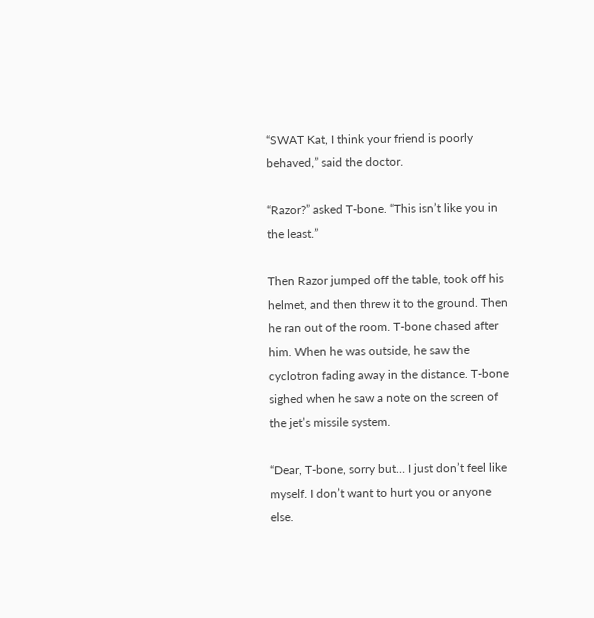“SWAT Kat, I think your friend is poorly behaved,” said the doctor.

“Razor?” asked T-bone. “This isn’t like you in the least.”

Then Razor jumped off the table, took off his helmet, and then threw it to the ground. Then he ran out of the room. T-bone chased after him. When he was outside, he saw the cyclotron fading away in the distance. T-bone sighed when he saw a note on the screen of the jet’s missile system.

“Dear, T-bone, sorry but… I just don’t feel like myself. I don’t want to hurt you or anyone else.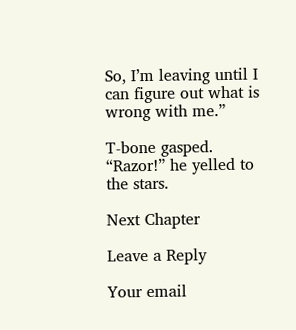So, I’m leaving until I can figure out what is wrong with me.”

T-bone gasped. “Razor!” he yelled to the stars.

Next Chapter

Leave a Reply

Your email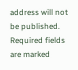address will not be published. Required fields are marked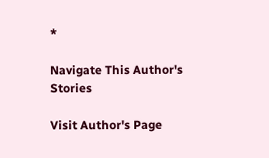*

Navigate This Author's Stories

Visit Author's Page